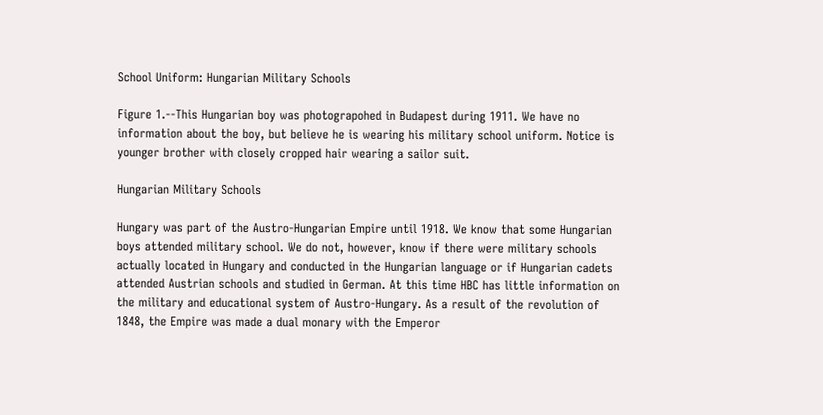School Uniform: Hungarian Military Schools

Figure 1.--This Hungarian boy was photograpohed in Budapest during 1911. We have no information about the boy, but believe he is wearing his military school uniform. Notice is younger brother with closely cropped hair wearing a sailor suit.

Hungarian Military Schools

Hungary was part of the Austro-Hungarian Empire until 1918. We know that some Hungarian boys attended military school. We do not, however, know if there were military schools actually located in Hungary and conducted in the Hungarian language or if Hungarian cadets attended Austrian schools and studied in German. At this time HBC has little information on the military and educational system of Austro-Hungary. As a result of the revolution of 1848, the Empire was made a dual monary with the Emperor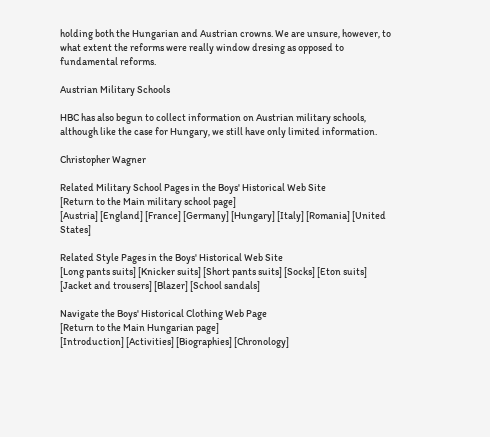holding both the Hungarian and Austrian crowns. We are unsure, however, to what extent the reforms were really window dresing as opposed to fundamental reforms.

Austrian Military Schools

HBC has also begun to collect information on Austrian military schools, although like the case for Hungary, we still have only limited information.

Christopher Wagner

Related Military School Pages in the Boys' Historical Web Site
[Return to the Main military school page]
[Austria] [England] [France] [Germany] [Hungary] [Italy] [Romania] [United States]

Related Style Pages in the Boys' Historical Web Site
[Long pants suits] [Knicker suits] [Short pants suits] [Socks] [Eton suits] [Jacket and trousers] [Blazer] [School sandals]

Navigate the Boys' Historical Clothing Web Page
[Return to the Main Hungarian page]
[Introduction] [Activities] [Biographies] [Chronology]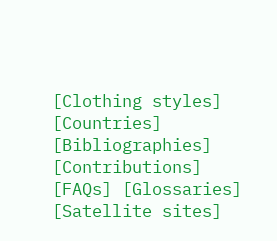[Clothing styles] [Countries]
[Bibliographies] [Contributions] [FAQs] [Glossaries] [Satellite sites]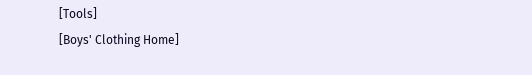[Tools]
[Boys' Clothing Home]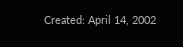Created: April 14, 2002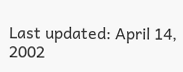Last updated: April 14, 2002